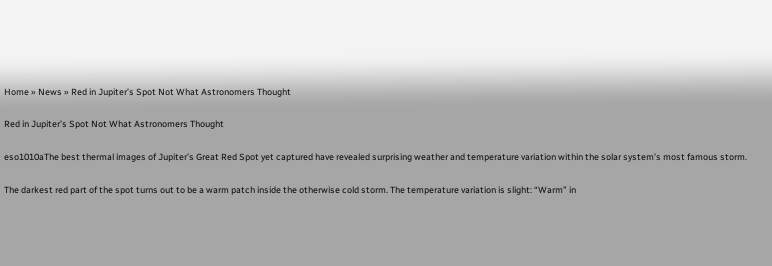Home » News » Red in Jupiter’s Spot Not What Astronomers Thought

Red in Jupiter’s Spot Not What Astronomers Thought

eso1010aThe best thermal images of Jupiter’s Great Red Spot yet captured have revealed surprising weather and temperature variation within the solar system’s most famous storm.

The darkest red part of the spot turns out to be a warm patch inside the otherwise cold storm. The temperature variation is slight: “Warm” in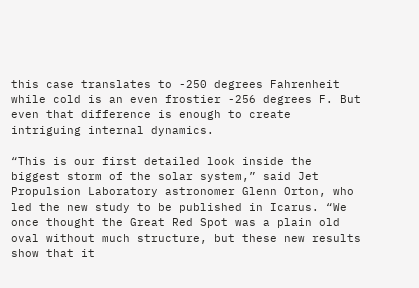this case translates to -250 degrees Fahrenheit while cold is an even frostier -256 degrees F. But even that difference is enough to create intriguing internal dynamics.

“This is our first detailed look inside the biggest storm of the solar system,” said Jet Propulsion Laboratory astronomer Glenn Orton, who led the new study to be published in Icarus. “We once thought the Great Red Spot was a plain old oval without much structure, but these new results show that it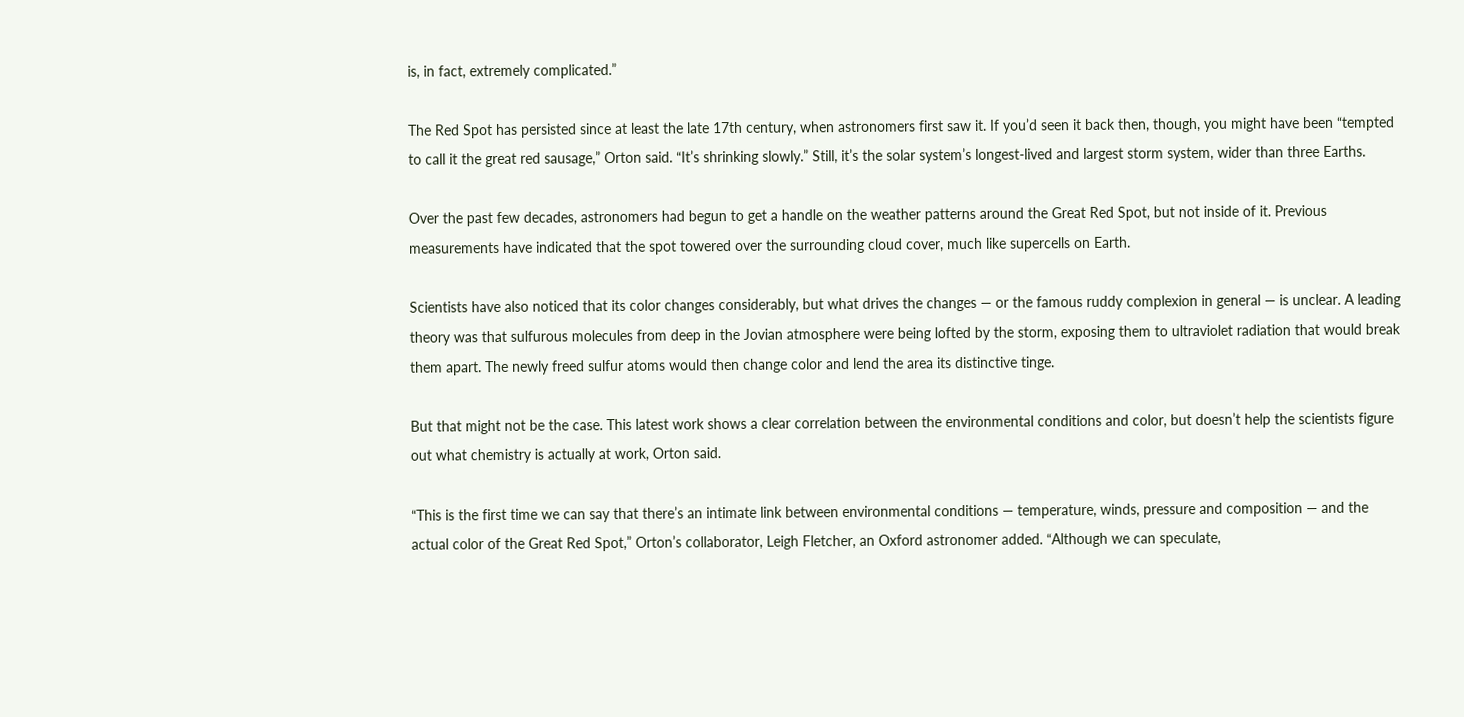is, in fact, extremely complicated.”

The Red Spot has persisted since at least the late 17th century, when astronomers first saw it. If you’d seen it back then, though, you might have been “tempted to call it the great red sausage,” Orton said. “It’s shrinking slowly.” Still, it’s the solar system’s longest-lived and largest storm system, wider than three Earths.

Over the past few decades, astronomers had begun to get a handle on the weather patterns around the Great Red Spot, but not inside of it. Previous measurements have indicated that the spot towered over the surrounding cloud cover, much like supercells on Earth.

Scientists have also noticed that its color changes considerably, but what drives the changes — or the famous ruddy complexion in general — is unclear. A leading theory was that sulfurous molecules from deep in the Jovian atmosphere were being lofted by the storm, exposing them to ultraviolet radiation that would break them apart. The newly freed sulfur atoms would then change color and lend the area its distinctive tinge.

But that might not be the case. This latest work shows a clear correlation between the environmental conditions and color, but doesn’t help the scientists figure out what chemistry is actually at work, Orton said.

“This is the first time we can say that there’s an intimate link between environmental conditions — temperature, winds, pressure and composition — and the actual color of the Great Red Spot,” Orton’s collaborator, Leigh Fletcher, an Oxford astronomer added. “Although we can speculate,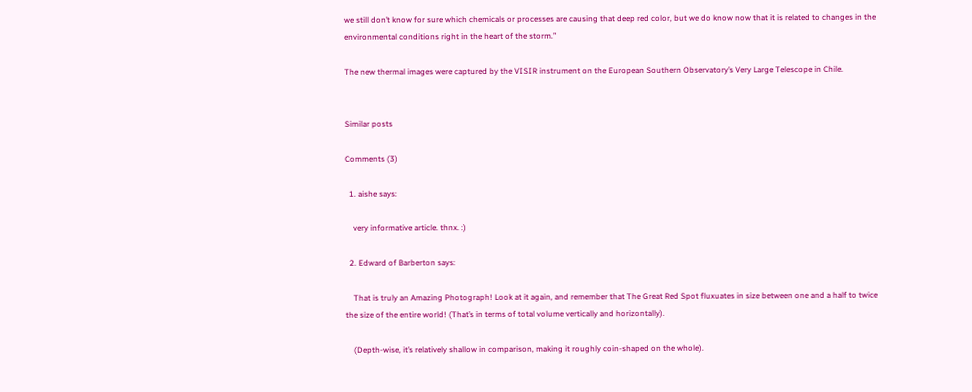we still don’t know for sure which chemicals or processes are causing that deep red color, but we do know now that it is related to changes in the environmental conditions right in the heart of the storm.”

The new thermal images were captured by the VISIR instrument on the European Southern Observatory’s Very Large Telescope in Chile.


Similar posts

Comments (3)

  1. aishe says:

    very informative article. thnx. :)

  2. Edward of Barberton says:

    That is truly an Amazing Photograph! Look at it again, and remember that The Great Red Spot fluxuates in size between one and a half to twice the size of the entire world! (That’s in terms of total volume vertically and horizontally).

    (Depth-wise, it’s relatively shallow in comparison, making it roughly coin-shaped on the whole).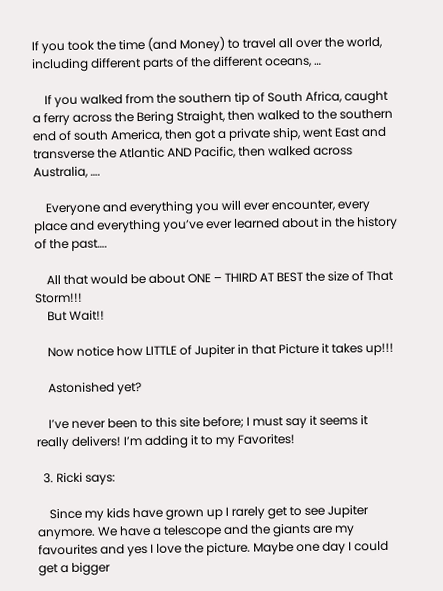If you took the time (and Money) to travel all over the world, including different parts of the different oceans, …

    If you walked from the southern tip of South Africa, caught a ferry across the Bering Straight, then walked to the southern end of south America, then got a private ship, went East and transverse the Atlantic AND Pacific, then walked across Australia, ….

    Everyone and everything you will ever encounter, every place and everything you’ve ever learned about in the history of the past….

    All that would be about ONE – THIRD AT BEST the size of That Storm!!!
    But Wait!!

    Now notice how LITTLE of Jupiter in that Picture it takes up!!!

    Astonished yet?

    I’ve never been to this site before; I must say it seems it really delivers! I’m adding it to my Favorites!

  3. Ricki says:

    Since my kids have grown up I rarely get to see Jupiter anymore. We have a telescope and the giants are my favourites and yes I love the picture. Maybe one day I could get a bigger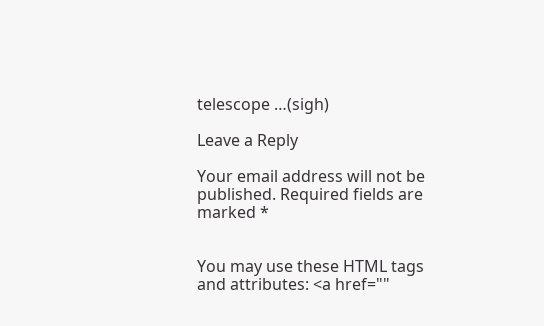telescope …(sigh)

Leave a Reply

Your email address will not be published. Required fields are marked *


You may use these HTML tags and attributes: <a href=""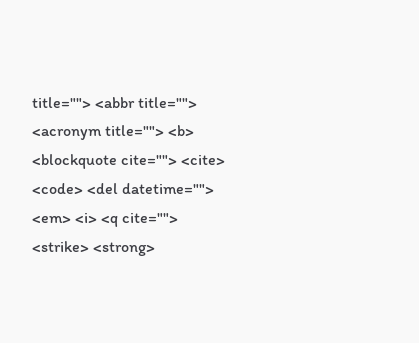title=""> <abbr title=""> <acronym title=""> <b> <blockquote cite=""> <cite> <code> <del datetime=""> <em> <i> <q cite=""> <strike> <strong>